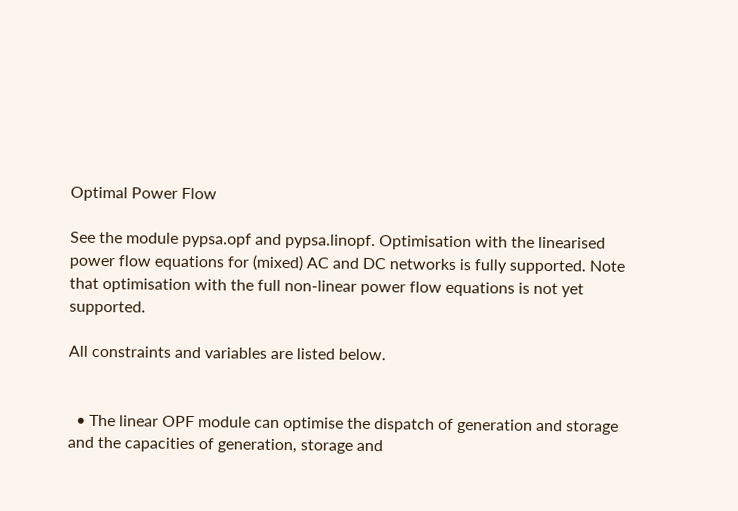Optimal Power Flow

See the module pypsa.opf and pypsa.linopf. Optimisation with the linearised power flow equations for (mixed) AC and DC networks is fully supported. Note that optimisation with the full non-linear power flow equations is not yet supported.

All constraints and variables are listed below.


  • The linear OPF module can optimise the dispatch of generation and storage and the capacities of generation, storage and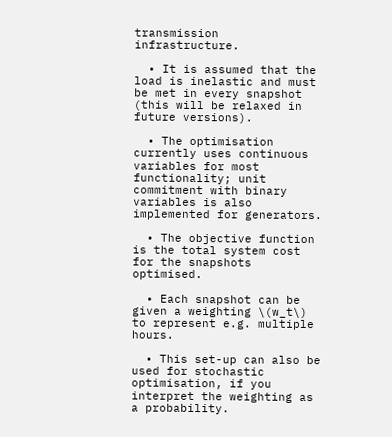transmission infrastructure.

  • It is assumed that the load is inelastic and must be met in every snapshot (this will be relaxed in future versions).

  • The optimisation currently uses continuous variables for most functionality; unit commitment with binary variables is also implemented for generators.

  • The objective function is the total system cost for the snapshots optimised.

  • Each snapshot can be given a weighting \(w_t\) to represent e.g. multiple hours.

  • This set-up can also be used for stochastic optimisation, if you interpret the weighting as a probability.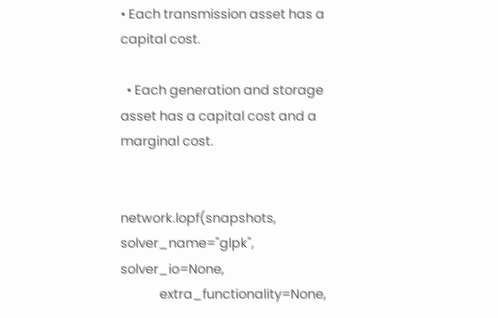• Each transmission asset has a capital cost.

  • Each generation and storage asset has a capital cost and a marginal cost.


network.lopf(snapshots, solver_name="glpk", solver_io=None,
             extra_functionality=None,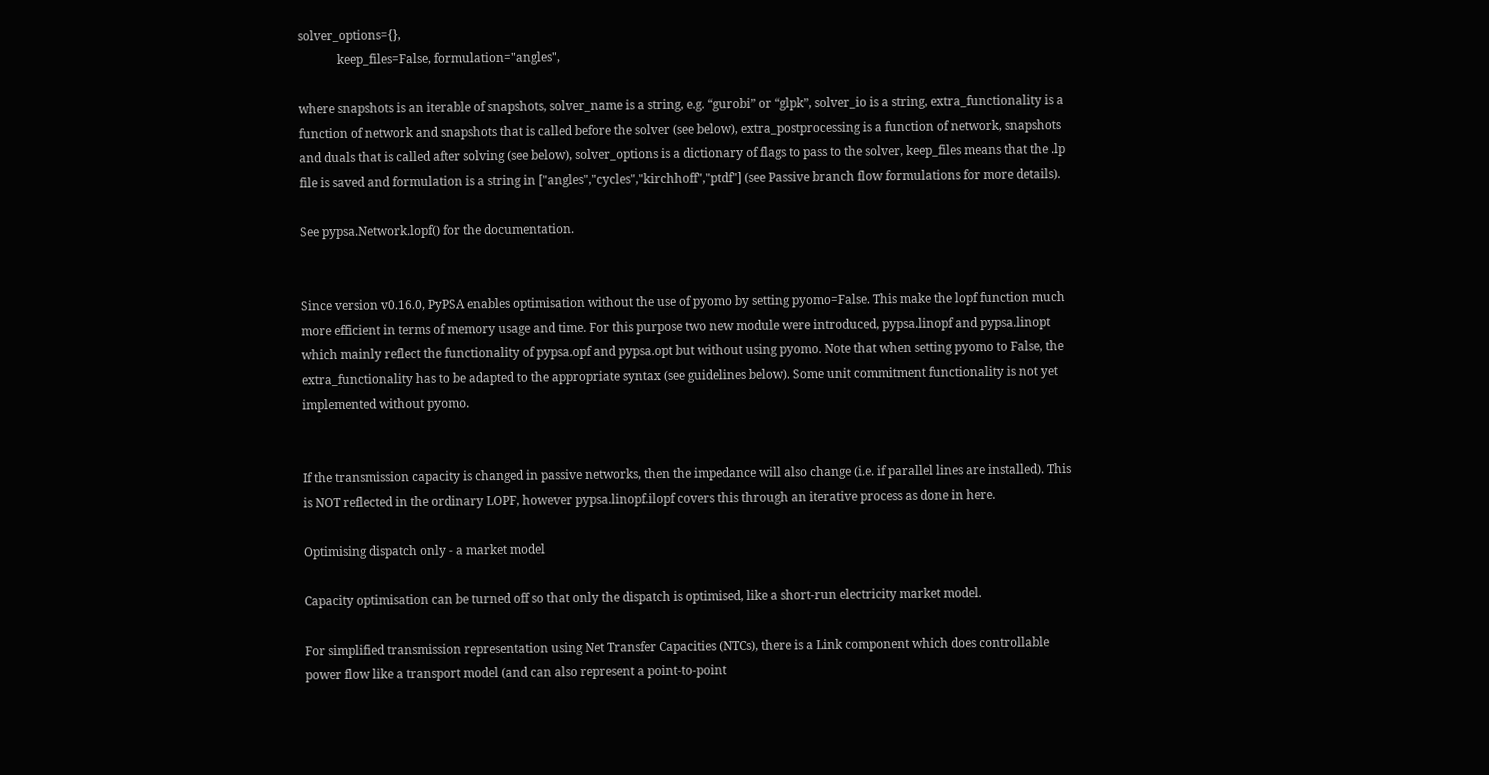solver_options={},
             keep_files=False, formulation="angles",

where snapshots is an iterable of snapshots, solver_name is a string, e.g. “gurobi” or “glpk”, solver_io is a string, extra_functionality is a function of network and snapshots that is called before the solver (see below), extra_postprocessing is a function of network, snapshots and duals that is called after solving (see below), solver_options is a dictionary of flags to pass to the solver, keep_files means that the .lp file is saved and formulation is a string in ["angles","cycles","kirchhoff","ptdf"] (see Passive branch flow formulations for more details).

See pypsa.Network.lopf() for the documentation.


Since version v0.16.0, PyPSA enables optimisation without the use of pyomo by setting pyomo=False. This make the lopf function much more efficient in terms of memory usage and time. For this purpose two new module were introduced, pypsa.linopf and pypsa.linopt which mainly reflect the functionality of pypsa.opf and pypsa.opt but without using pyomo. Note that when setting pyomo to False, the extra_functionality has to be adapted to the appropriate syntax (see guidelines below). Some unit commitment functionality is not yet implemented without pyomo.


If the transmission capacity is changed in passive networks, then the impedance will also change (i.e. if parallel lines are installed). This is NOT reflected in the ordinary LOPF, however pypsa.linopf.ilopf covers this through an iterative process as done in here.

Optimising dispatch only - a market model

Capacity optimisation can be turned off so that only the dispatch is optimised, like a short-run electricity market model.

For simplified transmission representation using Net Transfer Capacities (NTCs), there is a Link component which does controllable power flow like a transport model (and can also represent a point-to-point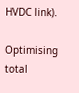HVDC link).

Optimising total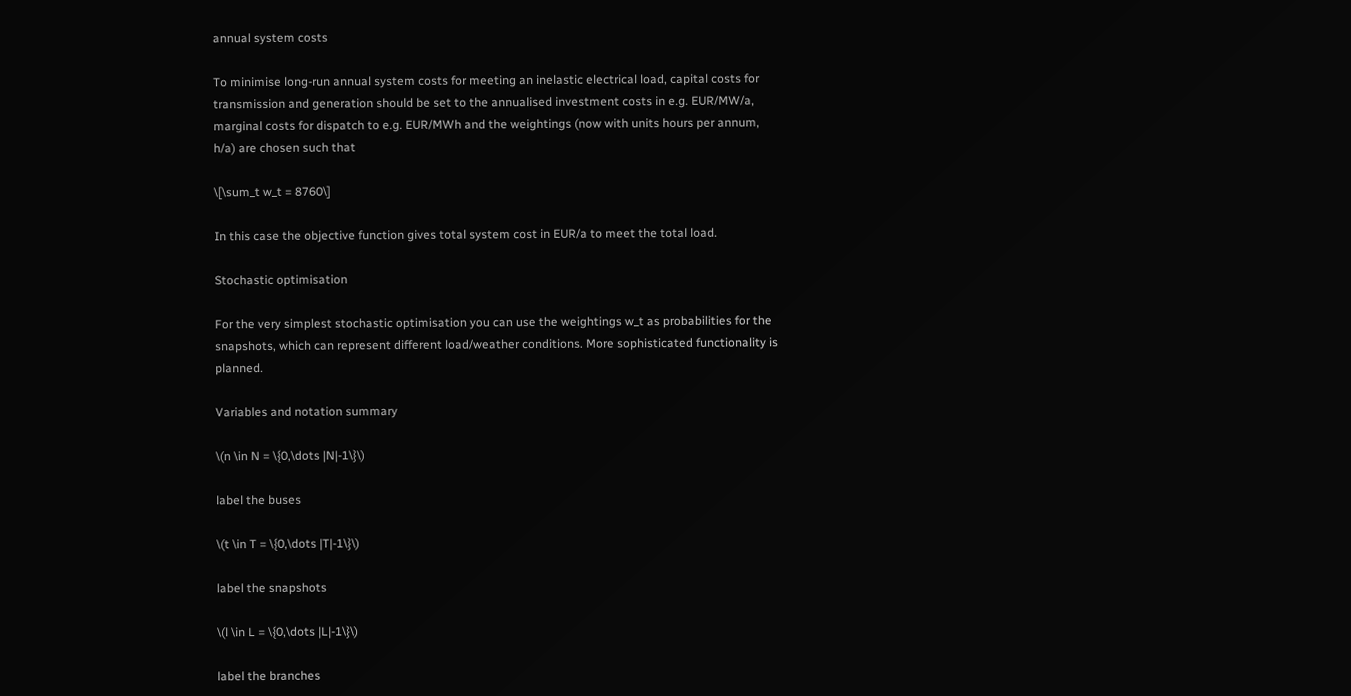annual system costs

To minimise long-run annual system costs for meeting an inelastic electrical load, capital costs for transmission and generation should be set to the annualised investment costs in e.g. EUR/MW/a, marginal costs for dispatch to e.g. EUR/MWh and the weightings (now with units hours per annum, h/a) are chosen such that

\[\sum_t w_t = 8760\]

In this case the objective function gives total system cost in EUR/a to meet the total load.

Stochastic optimisation

For the very simplest stochastic optimisation you can use the weightings w_t as probabilities for the snapshots, which can represent different load/weather conditions. More sophisticated functionality is planned.

Variables and notation summary

\(n \in N = \{0,\dots |N|-1\}\)

label the buses

\(t \in T = \{0,\dots |T|-1\}\)

label the snapshots

\(l \in L = \{0,\dots |L|-1\}\)

label the branches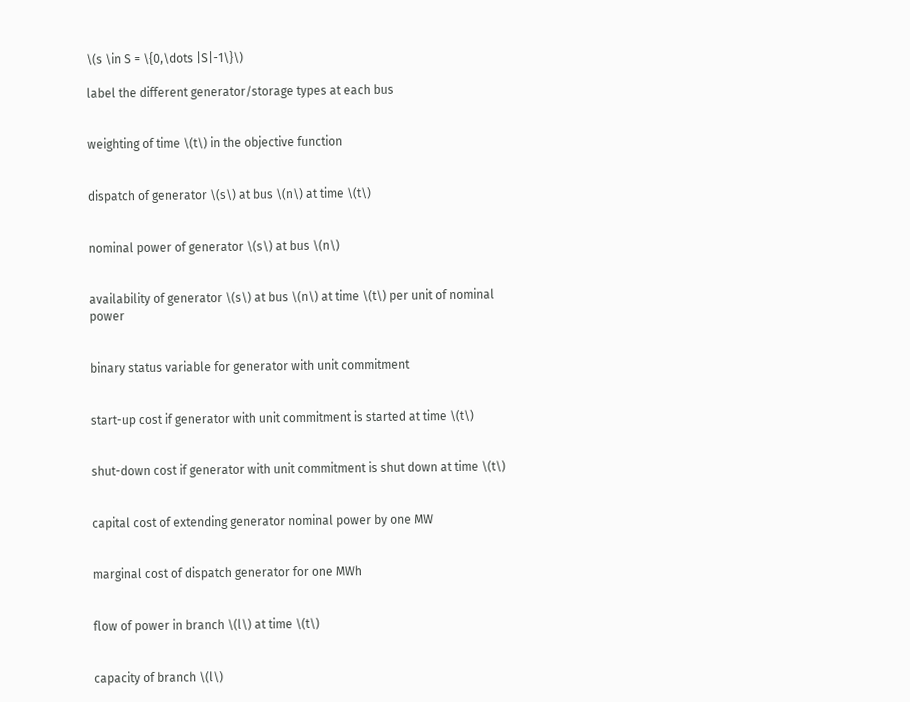\(s \in S = \{0,\dots |S|-1\}\)

label the different generator/storage types at each bus


weighting of time \(t\) in the objective function


dispatch of generator \(s\) at bus \(n\) at time \(t\)


nominal power of generator \(s\) at bus \(n\)


availability of generator \(s\) at bus \(n\) at time \(t\) per unit of nominal power


binary status variable for generator with unit commitment


start-up cost if generator with unit commitment is started at time \(t\)


shut-down cost if generator with unit commitment is shut down at time \(t\)


capital cost of extending generator nominal power by one MW


marginal cost of dispatch generator for one MWh


flow of power in branch \(l\) at time \(t\)


capacity of branch \(l\)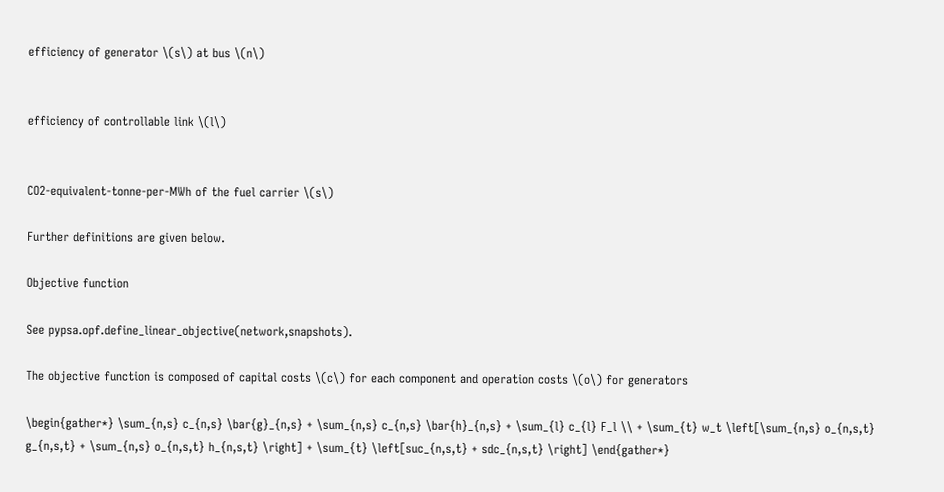efficiency of generator \(s\) at bus \(n\)


efficiency of controllable link \(l\)


CO2-equivalent-tonne-per-MWh of the fuel carrier \(s\)

Further definitions are given below.

Objective function

See pypsa.opf.define_linear_objective(network,snapshots).

The objective function is composed of capital costs \(c\) for each component and operation costs \(o\) for generators

\begin{gather*} \sum_{n,s} c_{n,s} \bar{g}_{n,s} + \sum_{n,s} c_{n,s} \bar{h}_{n,s} + \sum_{l} c_{l} F_l \\ + \sum_{t} w_t \left[\sum_{n,s} o_{n,s,t} g_{n,s,t} + \sum_{n,s} o_{n,s,t} h_{n,s,t} \right] + \sum_{t} \left[suc_{n,s,t} + sdc_{n,s,t} \right] \end{gather*}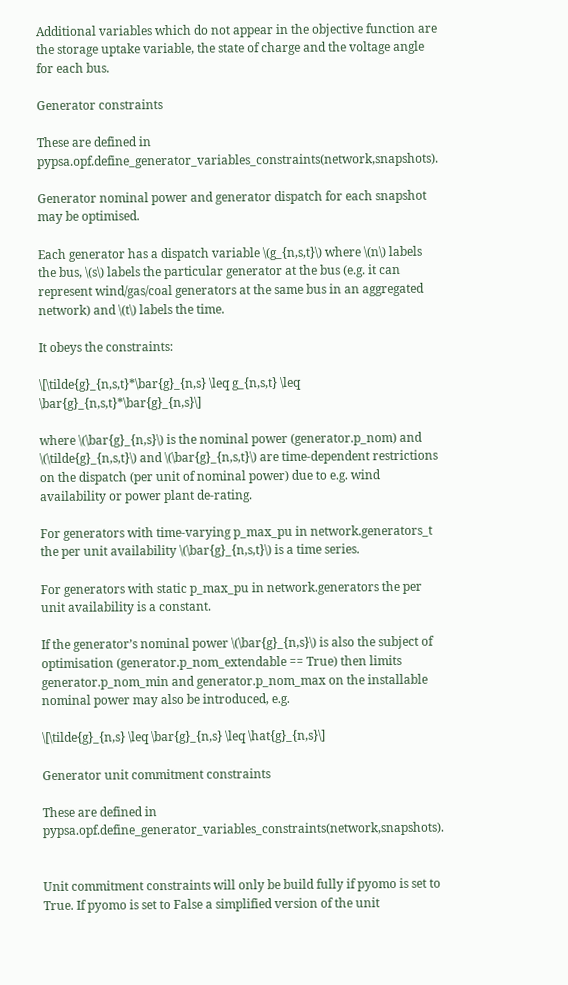Additional variables which do not appear in the objective function are the storage uptake variable, the state of charge and the voltage angle for each bus.

Generator constraints

These are defined in pypsa.opf.define_generator_variables_constraints(network,snapshots).

Generator nominal power and generator dispatch for each snapshot may be optimised.

Each generator has a dispatch variable \(g_{n,s,t}\) where \(n\) labels the bus, \(s\) labels the particular generator at the bus (e.g. it can represent wind/gas/coal generators at the same bus in an aggregated network) and \(t\) labels the time.

It obeys the constraints:

\[\tilde{g}_{n,s,t}*\bar{g}_{n,s} \leq g_{n,s,t} \leq \bar{g}_{n,s,t}*\bar{g}_{n,s}\]

where \(\bar{g}_{n,s}\) is the nominal power (generator.p_nom) and \(\tilde{g}_{n,s,t}\) and \(\bar{g}_{n,s,t}\) are time-dependent restrictions on the dispatch (per unit of nominal power) due to e.g. wind availability or power plant de-rating.

For generators with time-varying p_max_pu in network.generators_t the per unit availability \(\bar{g}_{n,s,t}\) is a time series.

For generators with static p_max_pu in network.generators the per unit availability is a constant.

If the generator’s nominal power \(\bar{g}_{n,s}\) is also the subject of optimisation (generator.p_nom_extendable == True) then limits generator.p_nom_min and generator.p_nom_max on the installable nominal power may also be introduced, e.g.

\[\tilde{g}_{n,s} \leq \bar{g}_{n,s} \leq \hat{g}_{n,s}\]

Generator unit commitment constraints

These are defined in pypsa.opf.define_generator_variables_constraints(network,snapshots).


Unit commitment constraints will only be build fully if pyomo is set to True. If pyomo is set to False a simplified version of the unit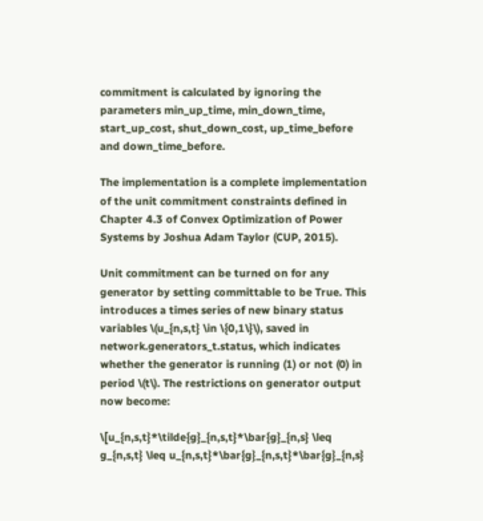commitment is calculated by ignoring the parameters min_up_time, min_down_time, start_up_cost, shut_down_cost, up_time_before and down_time_before.

The implementation is a complete implementation of the unit commitment constraints defined in Chapter 4.3 of Convex Optimization of Power Systems by Joshua Adam Taylor (CUP, 2015).

Unit commitment can be turned on for any generator by setting committable to be True. This introduces a times series of new binary status variables \(u_{n,s,t} \in \{0,1\}\), saved in network.generators_t.status, which indicates whether the generator is running (1) or not (0) in period \(t\). The restrictions on generator output now become:

\[u_{n,s,t}*\tilde{g}_{n,s,t}*\bar{g}_{n,s} \leq g_{n,s,t} \leq u_{n,s,t}*\bar{g}_{n,s,t}*\bar{g}_{n,s}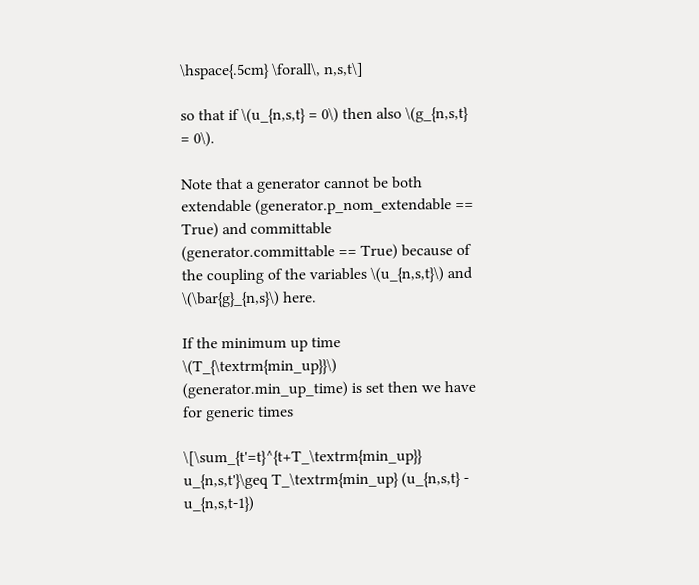\hspace{.5cm} \forall\, n,s,t\]

so that if \(u_{n,s,t} = 0\) then also \(g_{n,s,t} = 0\).

Note that a generator cannot be both extendable (generator.p_nom_extendable == True) and committable (generator.committable == True) because of the coupling of the variables \(u_{n,s,t}\) and \(\bar{g}_{n,s}\) here.

If the minimum up time \(T_{\textrm{min_up}}\) (generator.min_up_time) is set then we have for generic times

\[\sum_{t'=t}^{t+T_\textrm{min_up}} u_{n,s,t'}\geq T_\textrm{min_up} (u_{n,s,t} - u_{n,s,t-1})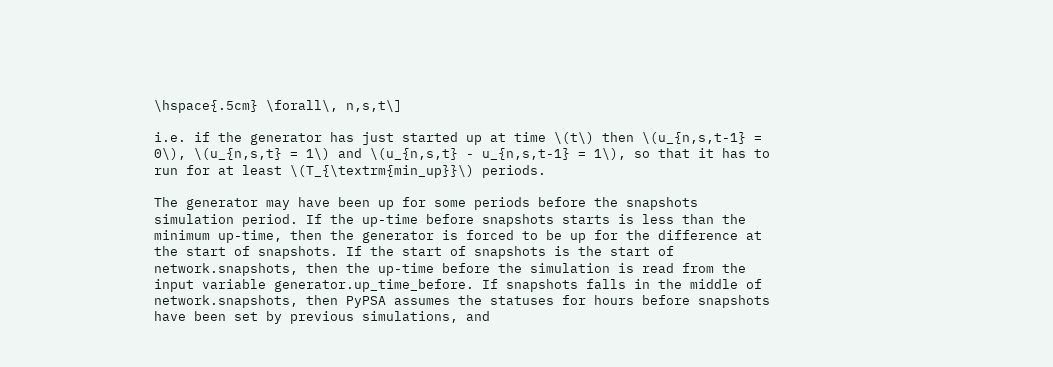\hspace{.5cm} \forall\, n,s,t\]

i.e. if the generator has just started up at time \(t\) then \(u_{n,s,t-1} = 0\), \(u_{n,s,t} = 1\) and \(u_{n,s,t} - u_{n,s,t-1} = 1\), so that it has to run for at least \(T_{\textrm{min_up}}\) periods.

The generator may have been up for some periods before the snapshots simulation period. If the up-time before snapshots starts is less than the minimum up-time, then the generator is forced to be up for the difference at the start of snapshots. If the start of snapshots is the start of network.snapshots, then the up-time before the simulation is read from the input variable generator.up_time_before. If snapshots falls in the middle of network.snapshots, then PyPSA assumes the statuses for hours before snapshots have been set by previous simulations, and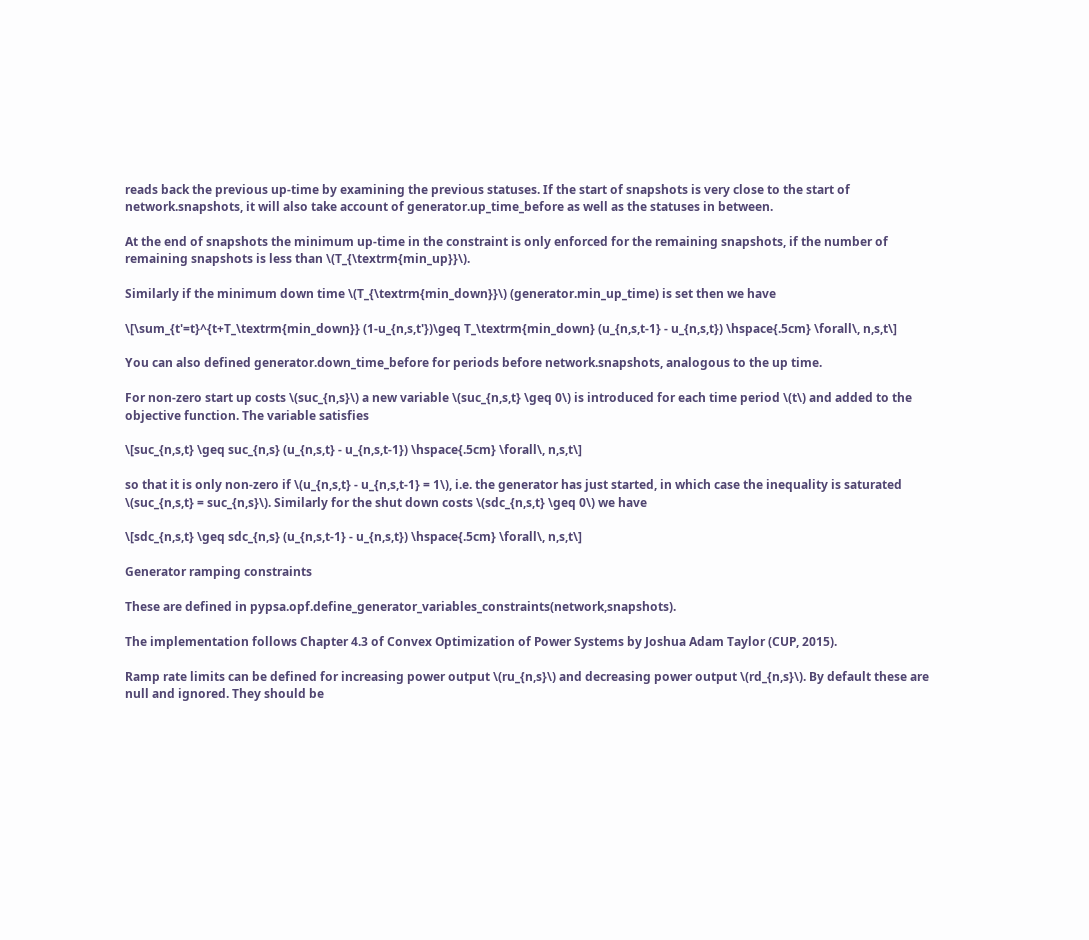reads back the previous up-time by examining the previous statuses. If the start of snapshots is very close to the start of network.snapshots, it will also take account of generator.up_time_before as well as the statuses in between.

At the end of snapshots the minimum up-time in the constraint is only enforced for the remaining snapshots, if the number of remaining snapshots is less than \(T_{\textrm{min_up}}\).

Similarly if the minimum down time \(T_{\textrm{min_down}}\) (generator.min_up_time) is set then we have

\[\sum_{t'=t}^{t+T_\textrm{min_down}} (1-u_{n,s,t'})\geq T_\textrm{min_down} (u_{n,s,t-1} - u_{n,s,t}) \hspace{.5cm} \forall\, n,s,t\]

You can also defined generator.down_time_before for periods before network.snapshots, analogous to the up time.

For non-zero start up costs \(suc_{n,s}\) a new variable \(suc_{n,s,t} \geq 0\) is introduced for each time period \(t\) and added to the objective function. The variable satisfies

\[suc_{n,s,t} \geq suc_{n,s} (u_{n,s,t} - u_{n,s,t-1}) \hspace{.5cm} \forall\, n,s,t\]

so that it is only non-zero if \(u_{n,s,t} - u_{n,s,t-1} = 1\), i.e. the generator has just started, in which case the inequality is saturated \(suc_{n,s,t} = suc_{n,s}\). Similarly for the shut down costs \(sdc_{n,s,t} \geq 0\) we have

\[sdc_{n,s,t} \geq sdc_{n,s} (u_{n,s,t-1} - u_{n,s,t}) \hspace{.5cm} \forall\, n,s,t\]

Generator ramping constraints

These are defined in pypsa.opf.define_generator_variables_constraints(network,snapshots).

The implementation follows Chapter 4.3 of Convex Optimization of Power Systems by Joshua Adam Taylor (CUP, 2015).

Ramp rate limits can be defined for increasing power output \(ru_{n,s}\) and decreasing power output \(rd_{n,s}\). By default these are null and ignored. They should be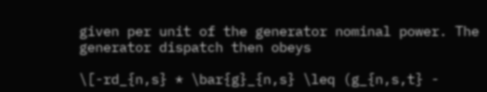given per unit of the generator nominal power. The generator dispatch then obeys

\[-rd_{n,s} * \bar{g}_{n,s} \leq (g_{n,s,t} -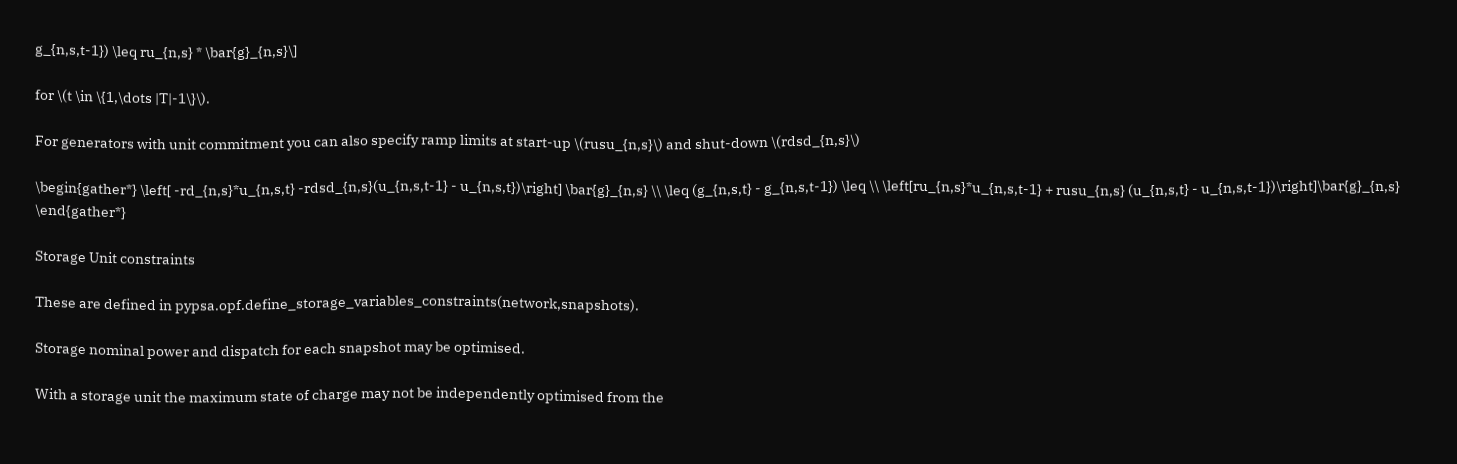g_{n,s,t-1}) \leq ru_{n,s} * \bar{g}_{n,s}\]

for \(t \in \{1,\dots |T|-1\}\).

For generators with unit commitment you can also specify ramp limits at start-up \(rusu_{n,s}\) and shut-down \(rdsd_{n,s}\)

\begin{gather*} \left[ -rd_{n,s}*u_{n,s,t} -rdsd_{n,s}(u_{n,s,t-1} - u_{n,s,t})\right] \bar{g}_{n,s} \\ \leq (g_{n,s,t} - g_{n,s,t-1}) \leq \\ \left[ru_{n,s}*u_{n,s,t-1} + rusu_{n,s} (u_{n,s,t} - u_{n,s,t-1})\right]\bar{g}_{n,s} \end{gather*}

Storage Unit constraints

These are defined in pypsa.opf.define_storage_variables_constraints(network,snapshots).

Storage nominal power and dispatch for each snapshot may be optimised.

With a storage unit the maximum state of charge may not be independently optimised from the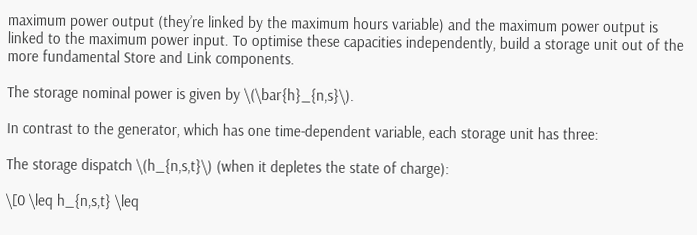maximum power output (they’re linked by the maximum hours variable) and the maximum power output is linked to the maximum power input. To optimise these capacities independently, build a storage unit out of the more fundamental Store and Link components.

The storage nominal power is given by \(\bar{h}_{n,s}\).

In contrast to the generator, which has one time-dependent variable, each storage unit has three:

The storage dispatch \(h_{n,s,t}\) (when it depletes the state of charge):

\[0 \leq h_{n,s,t} \leq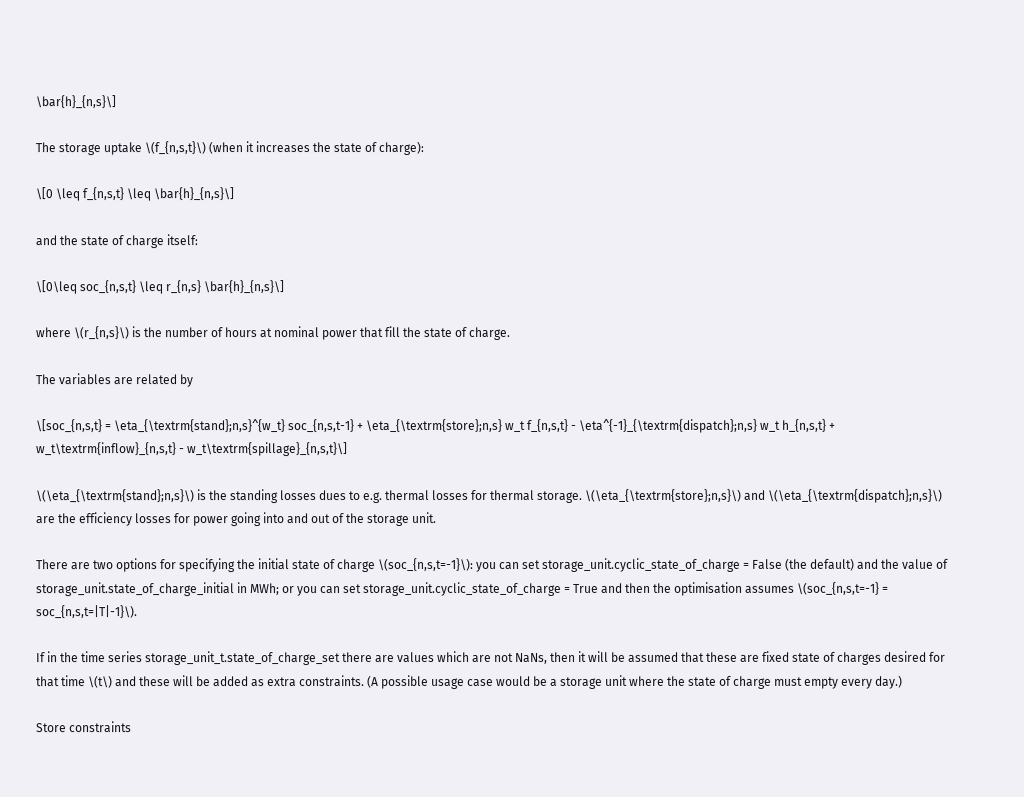\bar{h}_{n,s}\]

The storage uptake \(f_{n,s,t}\) (when it increases the state of charge):

\[0 \leq f_{n,s,t} \leq \bar{h}_{n,s}\]

and the state of charge itself:

\[0\leq soc_{n,s,t} \leq r_{n,s} \bar{h}_{n,s}\]

where \(r_{n,s}\) is the number of hours at nominal power that fill the state of charge.

The variables are related by

\[soc_{n,s,t} = \eta_{\textrm{stand};n,s}^{w_t} soc_{n,s,t-1} + \eta_{\textrm{store};n,s} w_t f_{n,s,t} - \eta^{-1}_{\textrm{dispatch};n,s} w_t h_{n,s,t} + w_t\textrm{inflow}_{n,s,t} - w_t\textrm{spillage}_{n,s,t}\]

\(\eta_{\textrm{stand};n,s}\) is the standing losses dues to e.g. thermal losses for thermal storage. \(\eta_{\textrm{store};n,s}\) and \(\eta_{\textrm{dispatch};n,s}\) are the efficiency losses for power going into and out of the storage unit.

There are two options for specifying the initial state of charge \(soc_{n,s,t=-1}\): you can set storage_unit.cyclic_state_of_charge = False (the default) and the value of storage_unit.state_of_charge_initial in MWh; or you can set storage_unit.cyclic_state_of_charge = True and then the optimisation assumes \(soc_{n,s,t=-1} = soc_{n,s,t=|T|-1}\).

If in the time series storage_unit_t.state_of_charge_set there are values which are not NaNs, then it will be assumed that these are fixed state of charges desired for that time \(t\) and these will be added as extra constraints. (A possible usage case would be a storage unit where the state of charge must empty every day.)

Store constraints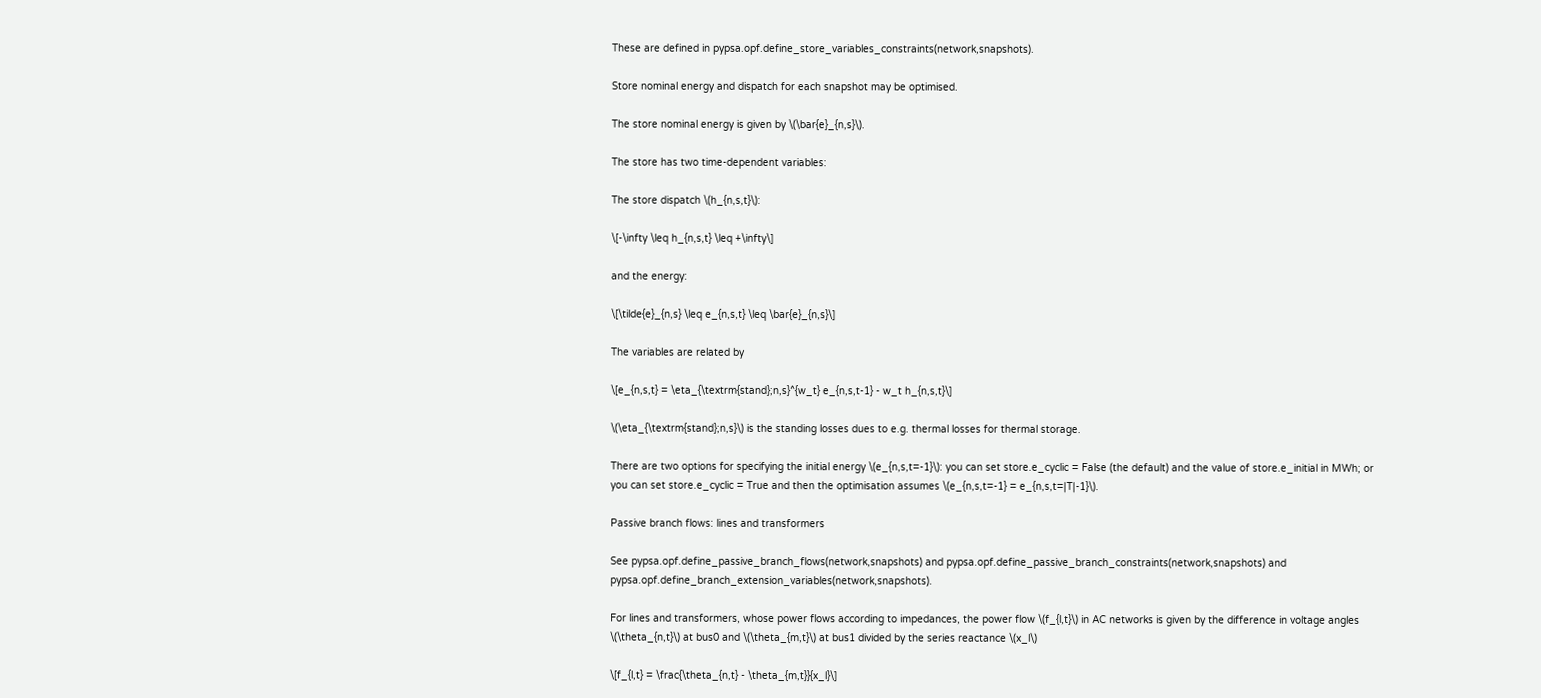These are defined in pypsa.opf.define_store_variables_constraints(network,snapshots).

Store nominal energy and dispatch for each snapshot may be optimised.

The store nominal energy is given by \(\bar{e}_{n,s}\).

The store has two time-dependent variables:

The store dispatch \(h_{n,s,t}\):

\[-\infty \leq h_{n,s,t} \leq +\infty\]

and the energy:

\[\tilde{e}_{n,s} \leq e_{n,s,t} \leq \bar{e}_{n,s}\]

The variables are related by

\[e_{n,s,t} = \eta_{\textrm{stand};n,s}^{w_t} e_{n,s,t-1} - w_t h_{n,s,t}\]

\(\eta_{\textrm{stand};n,s}\) is the standing losses dues to e.g. thermal losses for thermal storage.

There are two options for specifying the initial energy \(e_{n,s,t=-1}\): you can set store.e_cyclic = False (the default) and the value of store.e_initial in MWh; or you can set store.e_cyclic = True and then the optimisation assumes \(e_{n,s,t=-1} = e_{n,s,t=|T|-1}\).

Passive branch flows: lines and transformers

See pypsa.opf.define_passive_branch_flows(network,snapshots) and pypsa.opf.define_passive_branch_constraints(network,snapshots) and pypsa.opf.define_branch_extension_variables(network,snapshots).

For lines and transformers, whose power flows according to impedances, the power flow \(f_{l,t}\) in AC networks is given by the difference in voltage angles \(\theta_{n,t}\) at bus0 and \(\theta_{m,t}\) at bus1 divided by the series reactance \(x_l\)

\[f_{l,t} = \frac{\theta_{n,t} - \theta_{m,t}}{x_l}\]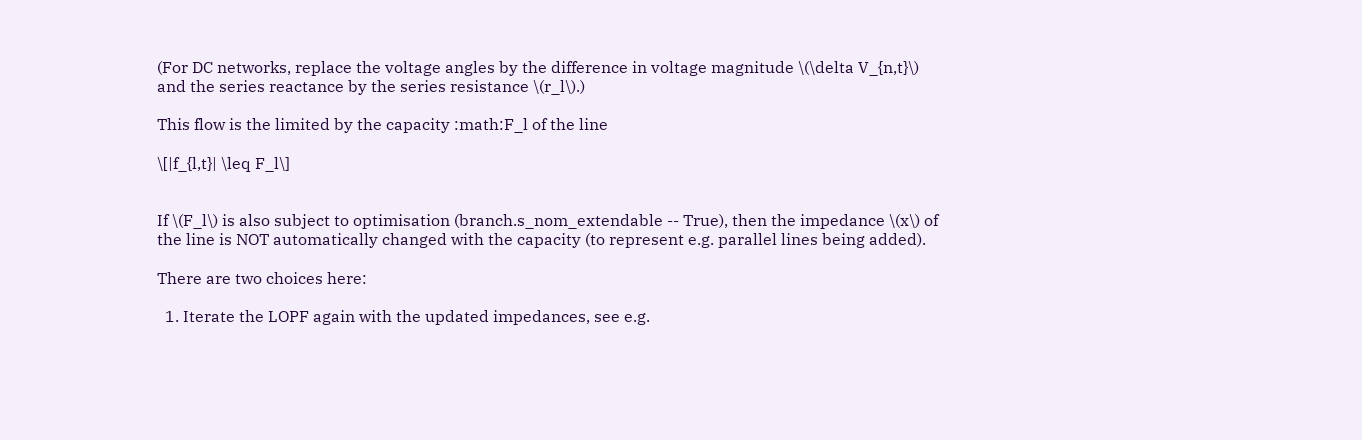(For DC networks, replace the voltage angles by the difference in voltage magnitude \(\delta V_{n,t}\) and the series reactance by the series resistance \(r_l\).)

This flow is the limited by the capacity :math:F_l of the line

\[|f_{l,t}| \leq F_l\]


If \(F_l\) is also subject to optimisation (branch.s_nom_extendable -- True), then the impedance \(x\) of the line is NOT automatically changed with the capacity (to represent e.g. parallel lines being added).

There are two choices here:

  1. Iterate the LOPF again with the updated impedances, see e.g.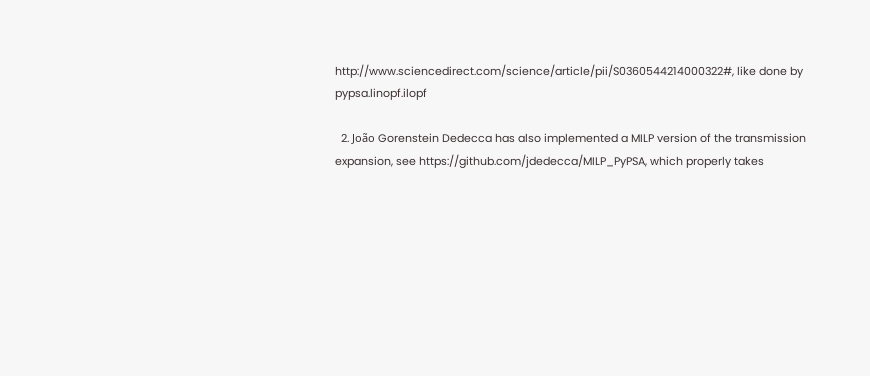http://www.sciencedirect.com/science/article/pii/S0360544214000322#, like done by pypsa.linopf.ilopf

  2. João Gorenstein Dedecca has also implemented a MILP version of the transmission expansion, see https://github.com/jdedecca/MILP_PyPSA, which properly takes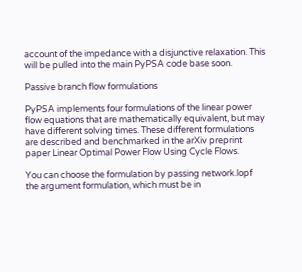account of the impedance with a disjunctive relaxation. This will be pulled into the main PyPSA code base soon.

Passive branch flow formulations

PyPSA implements four formulations of the linear power flow equations that are mathematically equivalent, but may have different solving times. These different formulations are described and benchmarked in the arXiv preprint paper Linear Optimal Power Flow Using Cycle Flows.

You can choose the formulation by passing network.lopf the argument formulation, which must be in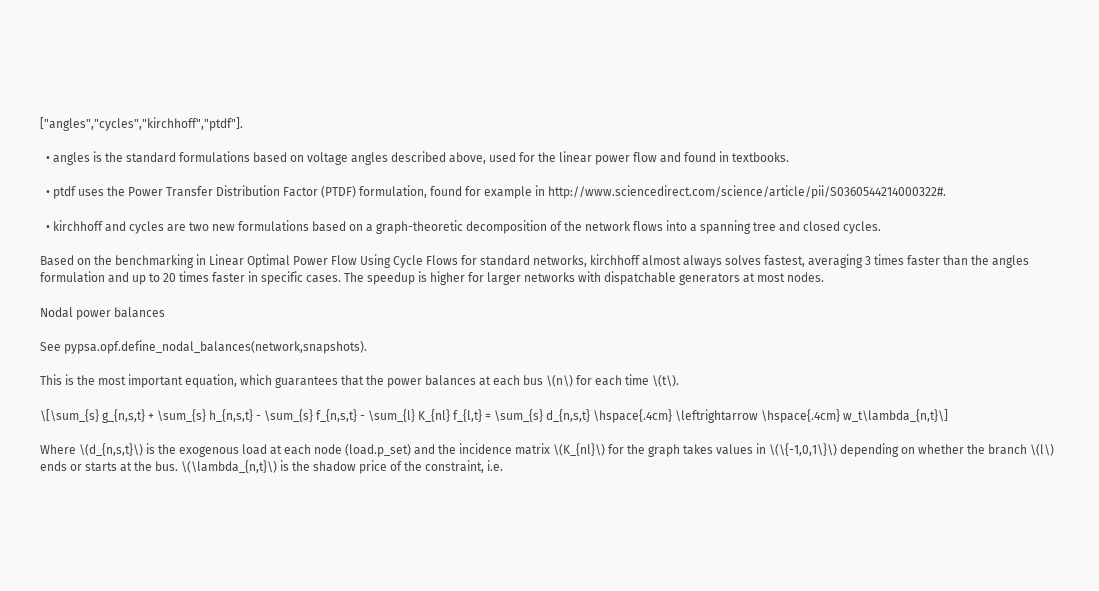["angles","cycles","kirchhoff","ptdf"].

  • angles is the standard formulations based on voltage angles described above, used for the linear power flow and found in textbooks.

  • ptdf uses the Power Transfer Distribution Factor (PTDF) formulation, found for example in http://www.sciencedirect.com/science/article/pii/S0360544214000322#.

  • kirchhoff and cycles are two new formulations based on a graph-theoretic decomposition of the network flows into a spanning tree and closed cycles.

Based on the benchmarking in Linear Optimal Power Flow Using Cycle Flows for standard networks, kirchhoff almost always solves fastest, averaging 3 times faster than the angles formulation and up to 20 times faster in specific cases. The speedup is higher for larger networks with dispatchable generators at most nodes.

Nodal power balances

See pypsa.opf.define_nodal_balances(network,snapshots).

This is the most important equation, which guarantees that the power balances at each bus \(n\) for each time \(t\).

\[\sum_{s} g_{n,s,t} + \sum_{s} h_{n,s,t} - \sum_{s} f_{n,s,t} - \sum_{l} K_{nl} f_{l,t} = \sum_{s} d_{n,s,t} \hspace{.4cm} \leftrightarrow \hspace{.4cm} w_t\lambda_{n,t}\]

Where \(d_{n,s,t}\) is the exogenous load at each node (load.p_set) and the incidence matrix \(K_{nl}\) for the graph takes values in \(\{-1,0,1\}\) depending on whether the branch \(l\) ends or starts at the bus. \(\lambda_{n,t}\) is the shadow price of the constraint, i.e.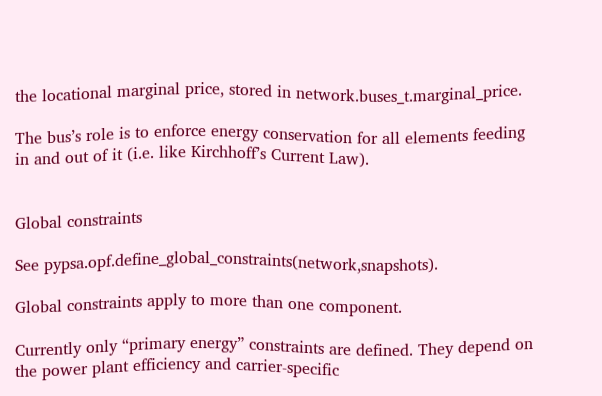the locational marginal price, stored in network.buses_t.marginal_price.

The bus’s role is to enforce energy conservation for all elements feeding in and out of it (i.e. like Kirchhoff’s Current Law).


Global constraints

See pypsa.opf.define_global_constraints(network,snapshots).

Global constraints apply to more than one component.

Currently only “primary energy” constraints are defined. They depend on the power plant efficiency and carrier-specific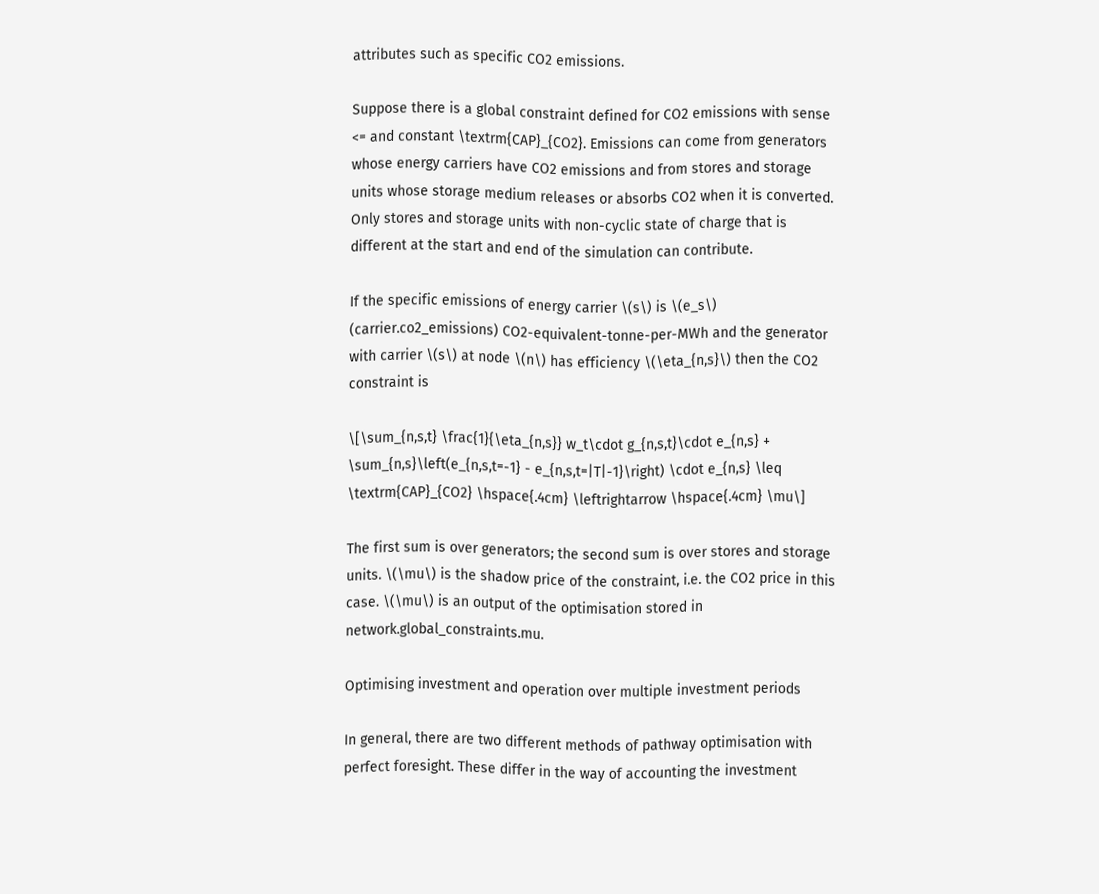attributes such as specific CO2 emissions.

Suppose there is a global constraint defined for CO2 emissions with sense <= and constant \textrm{CAP}_{CO2}. Emissions can come from generators whose energy carriers have CO2 emissions and from stores and storage units whose storage medium releases or absorbs CO2 when it is converted. Only stores and storage units with non-cyclic state of charge that is different at the start and end of the simulation can contribute.

If the specific emissions of energy carrier \(s\) is \(e_s\) (carrier.co2_emissions) CO2-equivalent-tonne-per-MWh and the generator with carrier \(s\) at node \(n\) has efficiency \(\eta_{n,s}\) then the CO2 constraint is

\[\sum_{n,s,t} \frac{1}{\eta_{n,s}} w_t\cdot g_{n,s,t}\cdot e_{n,s} + \sum_{n,s}\left(e_{n,s,t=-1} - e_{n,s,t=|T|-1}\right) \cdot e_{n,s} \leq \textrm{CAP}_{CO2} \hspace{.4cm} \leftrightarrow \hspace{.4cm} \mu\]

The first sum is over generators; the second sum is over stores and storage units. \(\mu\) is the shadow price of the constraint, i.e. the CO2 price in this case. \(\mu\) is an output of the optimisation stored in network.global_constraints.mu.

Optimising investment and operation over multiple investment periods

In general, there are two different methods of pathway optimisation with perfect foresight. These differ in the way of accounting the investment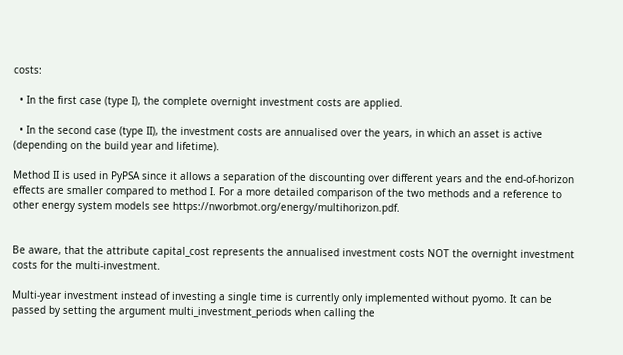costs:

  • In the first case (type I), the complete overnight investment costs are applied.

  • In the second case (type II), the investment costs are annualised over the years, in which an asset is active (depending on the build year and lifetime).

Method II is used in PyPSA since it allows a separation of the discounting over different years and the end-of-horizon effects are smaller compared to method I. For a more detailed comparison of the two methods and a reference to other energy system models see https://nworbmot.org/energy/multihorizon.pdf.


Be aware, that the attribute capital_cost represents the annualised investment costs NOT the overnight investment costs for the multi-investment.

Multi-year investment instead of investing a single time is currently only implemented without pyomo. It can be passed by setting the argument multi_investment_periods when calling the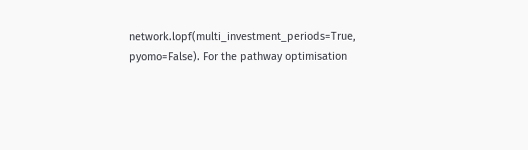network.lopf(multi_investment_periods=True, pyomo=False). For the pathway optimisation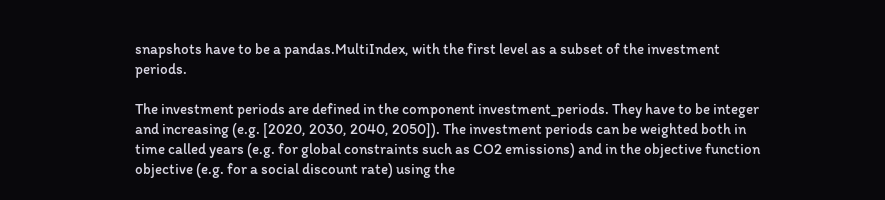snapshots have to be a pandas.MultiIndex, with the first level as a subset of the investment periods.

The investment periods are defined in the component investment_periods. They have to be integer and increasing (e.g. [2020, 2030, 2040, 2050]). The investment periods can be weighted both in time called years (e.g. for global constraints such as CO2 emissions) and in the objective function objective (e.g. for a social discount rate) using the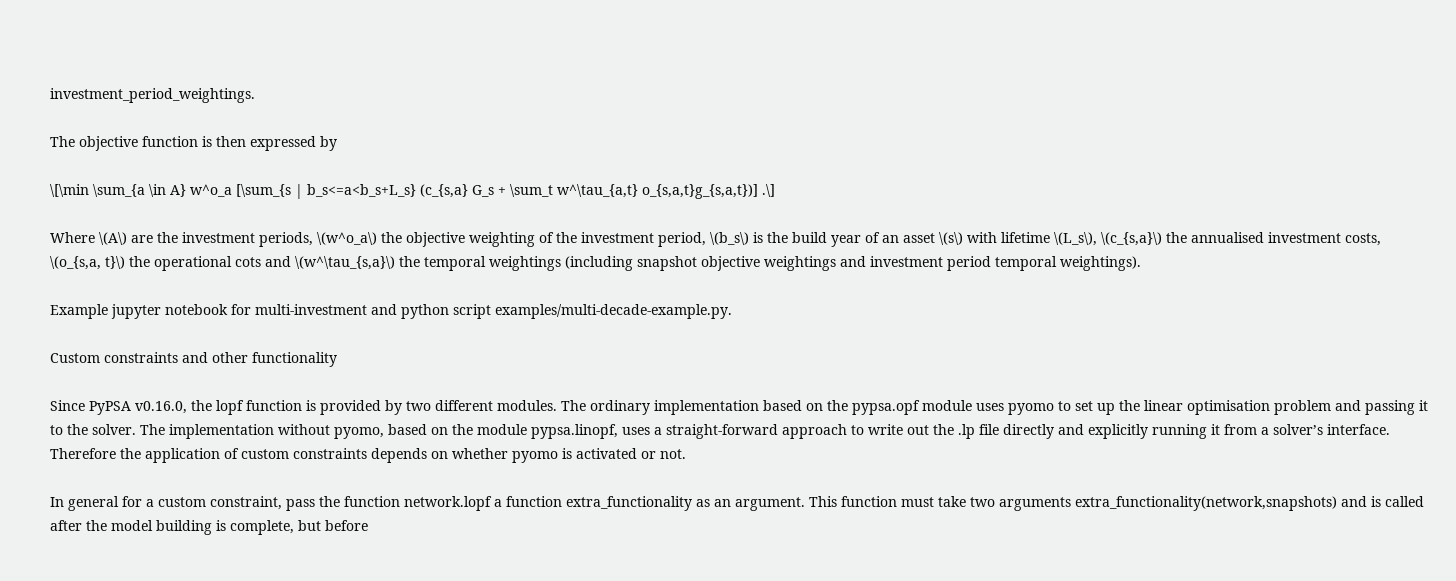investment_period_weightings.

The objective function is then expressed by

\[\min \sum_{a \in A} w^o_a [\sum_{s | b_s<=a<b_s+L_s} (c_{s,a} G_s + \sum_t w^\tau_{a,t} o_{s,a,t}g_{s,a,t})] .\]

Where \(A\) are the investment periods, \(w^o_a\) the objective weighting of the investment period, \(b_s\) is the build year of an asset \(s\) with lifetime \(L_s\), \(c_{s,a}\) the annualised investment costs, \(o_{s,a, t}\) the operational cots and \(w^\tau_{s,a}\) the temporal weightings (including snapshot objective weightings and investment period temporal weightings).

Example jupyter notebook for multi-investment and python script examples/multi-decade-example.py.

Custom constraints and other functionality

Since PyPSA v0.16.0, the lopf function is provided by two different modules. The ordinary implementation based on the pypsa.opf module uses pyomo to set up the linear optimisation problem and passing it to the solver. The implementation without pyomo, based on the module pypsa.linopf, uses a straight-forward approach to write out the .lp file directly and explicitly running it from a solver’s interface. Therefore the application of custom constraints depends on whether pyomo is activated or not.

In general for a custom constraint, pass the function network.lopf a function extra_functionality as an argument. This function must take two arguments extra_functionality(network,snapshots) and is called after the model building is complete, but before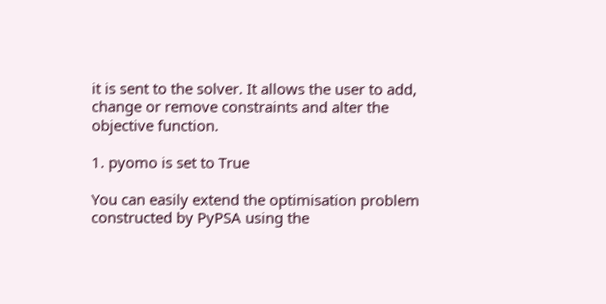it is sent to the solver. It allows the user to add, change or remove constraints and alter the objective function.

1. pyomo is set to True

You can easily extend the optimisation problem constructed by PyPSA using the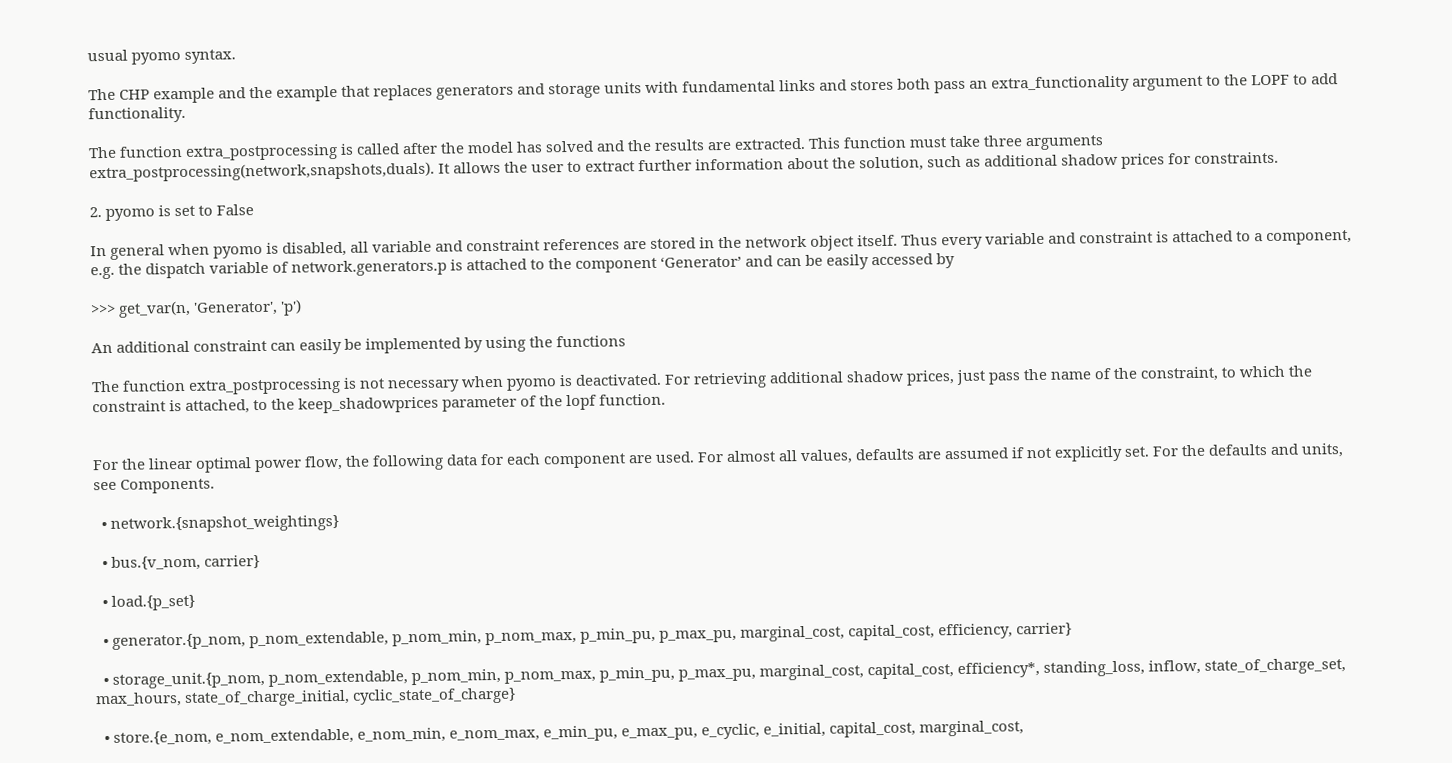usual pyomo syntax.

The CHP example and the example that replaces generators and storage units with fundamental links and stores both pass an extra_functionality argument to the LOPF to add functionality.

The function extra_postprocessing is called after the model has solved and the results are extracted. This function must take three arguments extra_postprocessing(network,snapshots,duals). It allows the user to extract further information about the solution, such as additional shadow prices for constraints.

2. pyomo is set to False

In general when pyomo is disabled, all variable and constraint references are stored in the network object itself. Thus every variable and constraint is attached to a component, e.g. the dispatch variable of network.generators.p is attached to the component ‘Generator’ and can be easily accessed by

>>> get_var(n, 'Generator', 'p')

An additional constraint can easily be implemented by using the functions

The function extra_postprocessing is not necessary when pyomo is deactivated. For retrieving additional shadow prices, just pass the name of the constraint, to which the constraint is attached, to the keep_shadowprices parameter of the lopf function.


For the linear optimal power flow, the following data for each component are used. For almost all values, defaults are assumed if not explicitly set. For the defaults and units, see Components.

  • network.{snapshot_weightings}

  • bus.{v_nom, carrier}

  • load.{p_set}

  • generator.{p_nom, p_nom_extendable, p_nom_min, p_nom_max, p_min_pu, p_max_pu, marginal_cost, capital_cost, efficiency, carrier}

  • storage_unit.{p_nom, p_nom_extendable, p_nom_min, p_nom_max, p_min_pu, p_max_pu, marginal_cost, capital_cost, efficiency*, standing_loss, inflow, state_of_charge_set, max_hours, state_of_charge_initial, cyclic_state_of_charge}

  • store.{e_nom, e_nom_extendable, e_nom_min, e_nom_max, e_min_pu, e_max_pu, e_cyclic, e_initial, capital_cost, marginal_cost,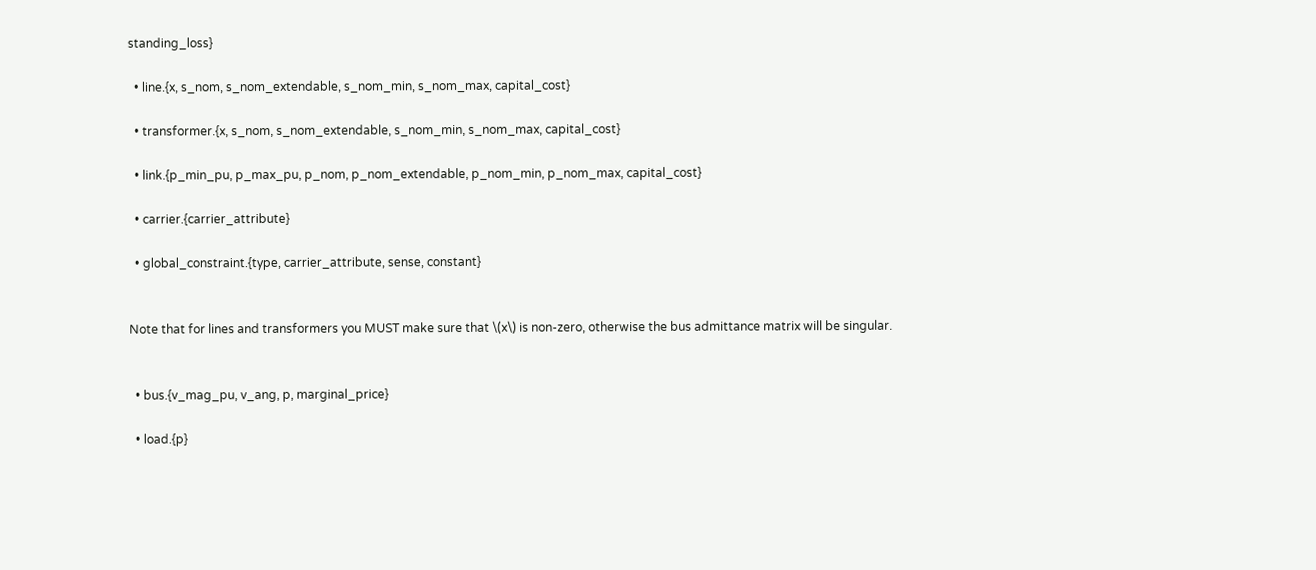standing_loss}

  • line.{x, s_nom, s_nom_extendable, s_nom_min, s_nom_max, capital_cost}

  • transformer.{x, s_nom, s_nom_extendable, s_nom_min, s_nom_max, capital_cost}

  • link.{p_min_pu, p_max_pu, p_nom, p_nom_extendable, p_nom_min, p_nom_max, capital_cost}

  • carrier.{carrier_attribute}

  • global_constraint.{type, carrier_attribute, sense, constant}


Note that for lines and transformers you MUST make sure that \(x\) is non-zero, otherwise the bus admittance matrix will be singular.


  • bus.{v_mag_pu, v_ang, p, marginal_price}

  • load.{p}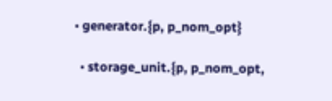• generator.{p, p_nom_opt}

  • storage_unit.{p, p_nom_opt,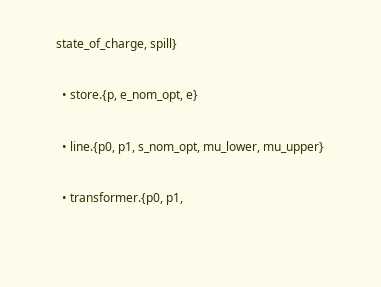state_of_charge, spill}

  • store.{p, e_nom_opt, e}

  • line.{p0, p1, s_nom_opt, mu_lower, mu_upper}

  • transformer.{p0, p1,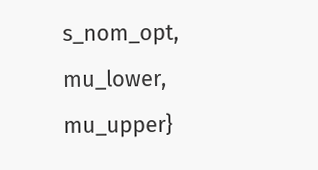s_nom_opt, mu_lower, mu_upper}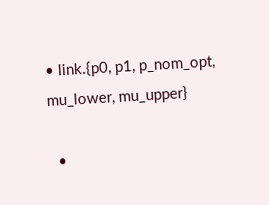• link.{p0, p1, p_nom_opt, mu_lower, mu_upper}

  •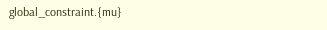global_constraint.{mu}